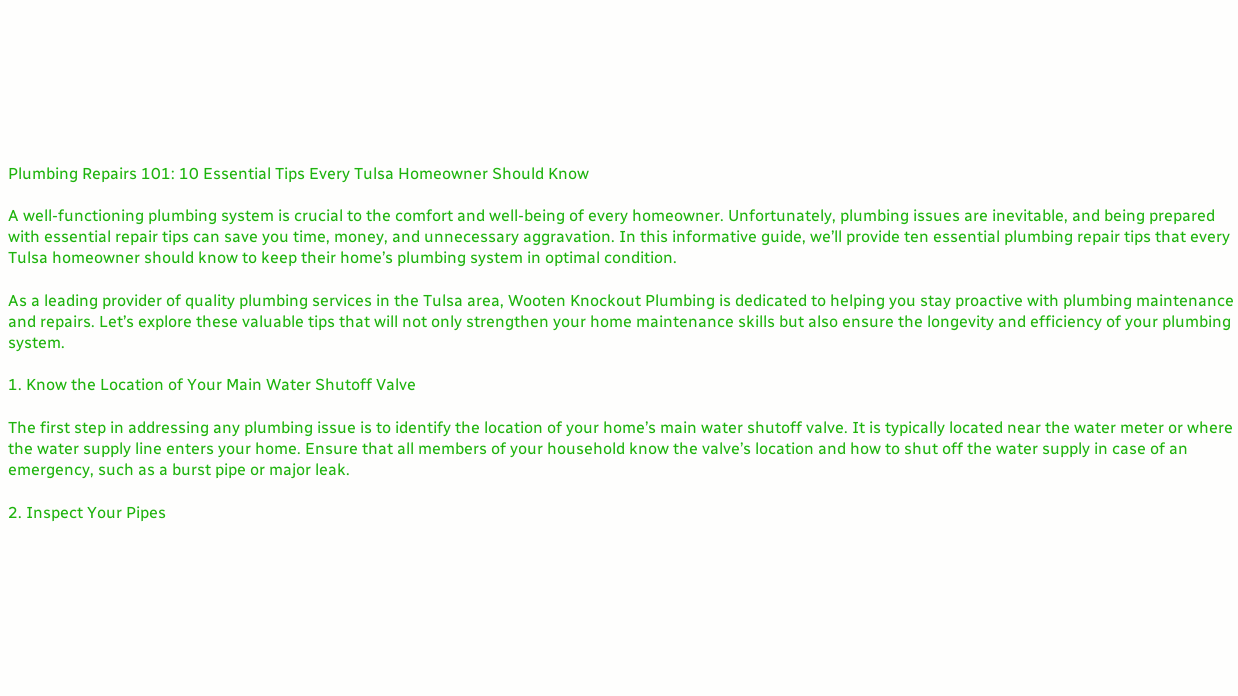Plumbing Repairs 101: 10 Essential Tips Every Tulsa Homeowner Should Know

A well-functioning plumbing system is crucial to the comfort and well-being of every homeowner. Unfortunately, plumbing issues are inevitable, and being prepared with essential repair tips can save you time, money, and unnecessary aggravation. In this informative guide, we’ll provide ten essential plumbing repair tips that every Tulsa homeowner should know to keep their home’s plumbing system in optimal condition.

As a leading provider of quality plumbing services in the Tulsa area, Wooten Knockout Plumbing is dedicated to helping you stay proactive with plumbing maintenance and repairs. Let’s explore these valuable tips that will not only strengthen your home maintenance skills but also ensure the longevity and efficiency of your plumbing system.

1. Know the Location of Your Main Water Shutoff Valve

The first step in addressing any plumbing issue is to identify the location of your home’s main water shutoff valve. It is typically located near the water meter or where the water supply line enters your home. Ensure that all members of your household know the valve’s location and how to shut off the water supply in case of an emergency, such as a burst pipe or major leak.

2. Inspect Your Pipes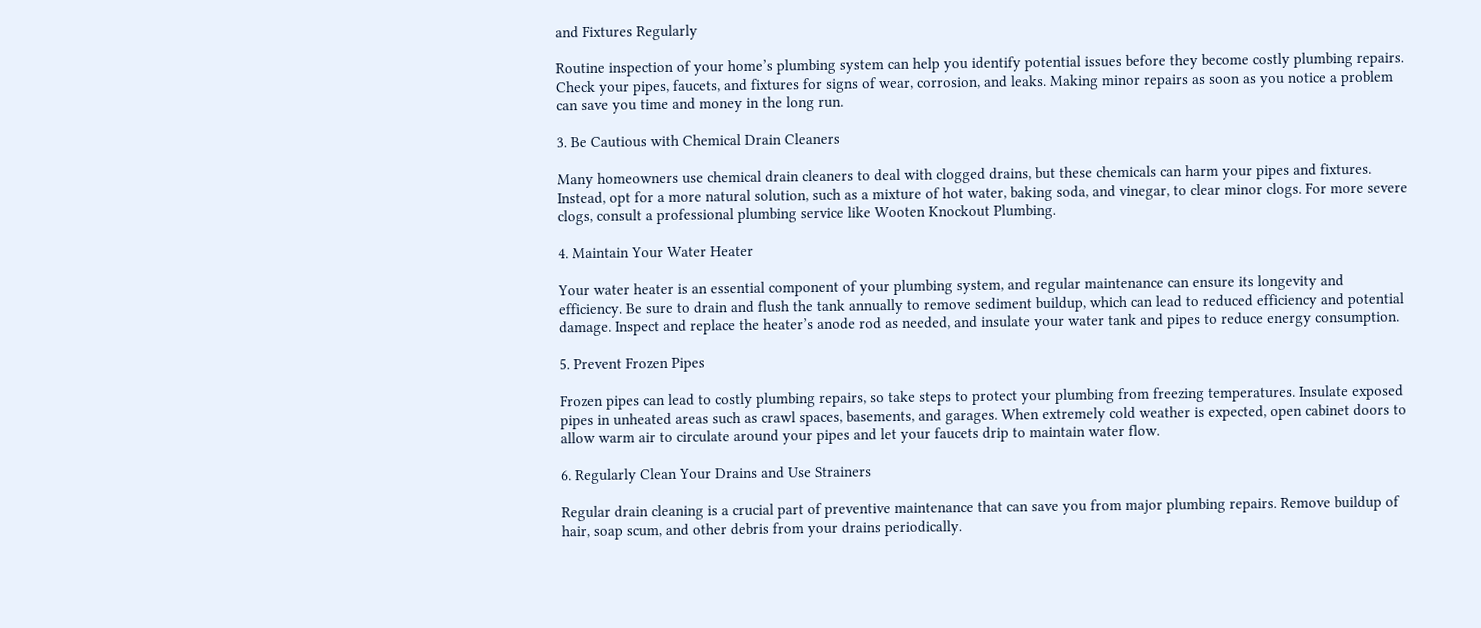and Fixtures Regularly

Routine inspection of your home’s plumbing system can help you identify potential issues before they become costly plumbing repairs. Check your pipes, faucets, and fixtures for signs of wear, corrosion, and leaks. Making minor repairs as soon as you notice a problem can save you time and money in the long run.

3. Be Cautious with Chemical Drain Cleaners

Many homeowners use chemical drain cleaners to deal with clogged drains, but these chemicals can harm your pipes and fixtures. Instead, opt for a more natural solution, such as a mixture of hot water, baking soda, and vinegar, to clear minor clogs. For more severe clogs, consult a professional plumbing service like Wooten Knockout Plumbing.

4. Maintain Your Water Heater

Your water heater is an essential component of your plumbing system, and regular maintenance can ensure its longevity and efficiency. Be sure to drain and flush the tank annually to remove sediment buildup, which can lead to reduced efficiency and potential damage. Inspect and replace the heater’s anode rod as needed, and insulate your water tank and pipes to reduce energy consumption.

5. Prevent Frozen Pipes

Frozen pipes can lead to costly plumbing repairs, so take steps to protect your plumbing from freezing temperatures. Insulate exposed pipes in unheated areas such as crawl spaces, basements, and garages. When extremely cold weather is expected, open cabinet doors to allow warm air to circulate around your pipes and let your faucets drip to maintain water flow.

6. Regularly Clean Your Drains and Use Strainers

Regular drain cleaning is a crucial part of preventive maintenance that can save you from major plumbing repairs. Remove buildup of hair, soap scum, and other debris from your drains periodically.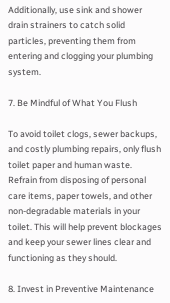Additionally, use sink and shower drain strainers to catch solid particles, preventing them from entering and clogging your plumbing system.

7. Be Mindful of What You Flush

To avoid toilet clogs, sewer backups, and costly plumbing repairs, only flush toilet paper and human waste. Refrain from disposing of personal care items, paper towels, and other non-degradable materials in your toilet. This will help prevent blockages and keep your sewer lines clear and functioning as they should.

8. Invest in Preventive Maintenance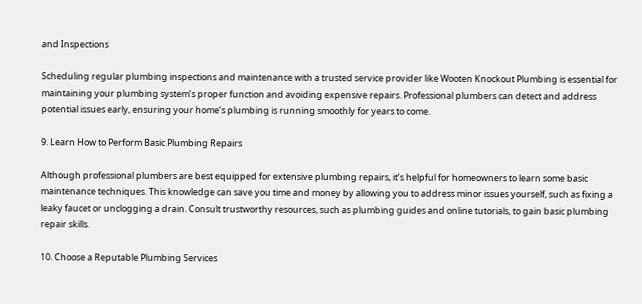and Inspections

Scheduling regular plumbing inspections and maintenance with a trusted service provider like Wooten Knockout Plumbing is essential for maintaining your plumbing system’s proper function and avoiding expensive repairs. Professional plumbers can detect and address potential issues early, ensuring your home’s plumbing is running smoothly for years to come.

9. Learn How to Perform Basic Plumbing Repairs

Although professional plumbers are best equipped for extensive plumbing repairs, it’s helpful for homeowners to learn some basic maintenance techniques. This knowledge can save you time and money by allowing you to address minor issues yourself, such as fixing a leaky faucet or unclogging a drain. Consult trustworthy resources, such as plumbing guides and online tutorials, to gain basic plumbing repair skills.

10. Choose a Reputable Plumbing Services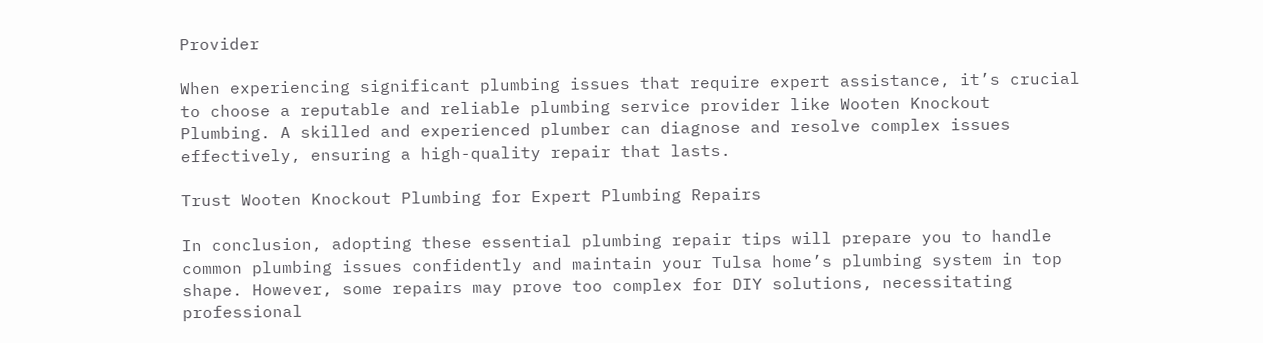Provider

When experiencing significant plumbing issues that require expert assistance, it’s crucial to choose a reputable and reliable plumbing service provider like Wooten Knockout Plumbing. A skilled and experienced plumber can diagnose and resolve complex issues effectively, ensuring a high-quality repair that lasts.

Trust Wooten Knockout Plumbing for Expert Plumbing Repairs

In conclusion, adopting these essential plumbing repair tips will prepare you to handle common plumbing issues confidently and maintain your Tulsa home’s plumbing system in top shape. However, some repairs may prove too complex for DIY solutions, necessitating professional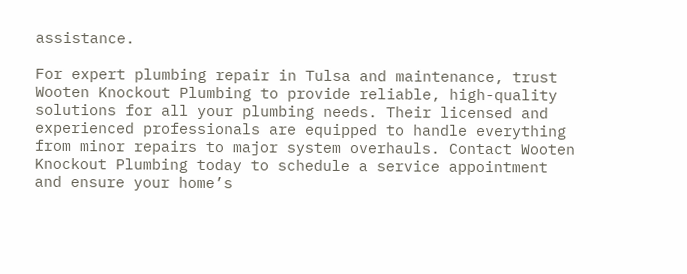assistance.

For expert plumbing repair in Tulsa and maintenance, trust Wooten Knockout Plumbing to provide reliable, high-quality solutions for all your plumbing needs. Their licensed and experienced professionals are equipped to handle everything from minor repairs to major system overhauls. Contact Wooten Knockout Plumbing today to schedule a service appointment and ensure your home’s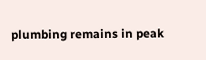plumbing remains in peak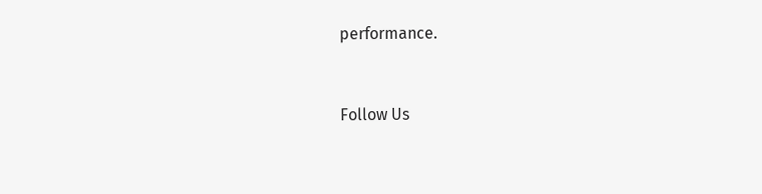performance.


Follow Us